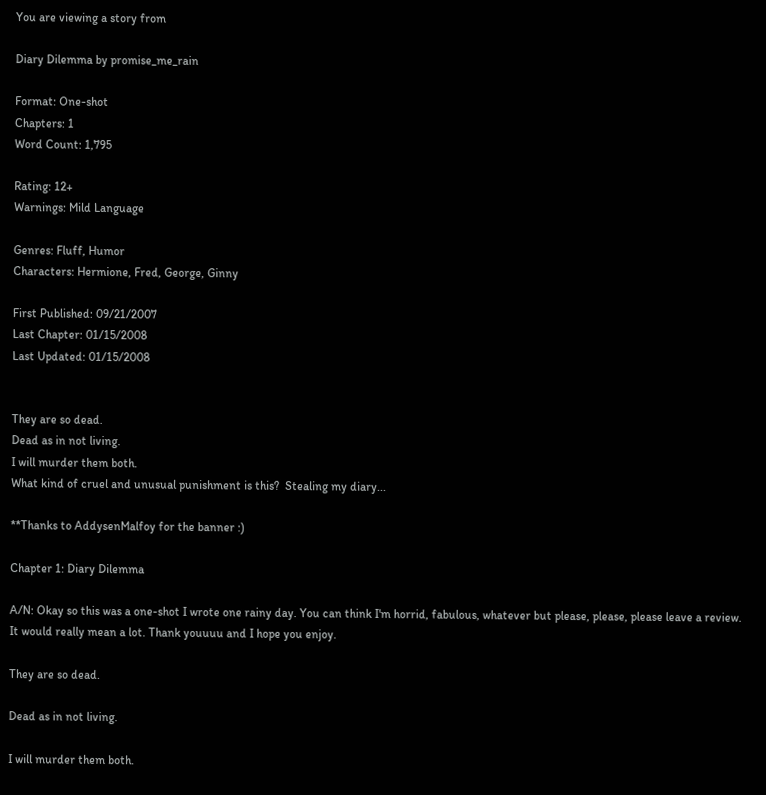You are viewing a story from

Diary Dilemma by promise_me_rain

Format: One-shot
Chapters: 1
Word Count: 1,795

Rating: 12+
Warnings: Mild Language

Genres: Fluff, Humor
Characters: Hermione, Fred, George, Ginny

First Published: 09/21/2007
Last Chapter: 01/15/2008
Last Updated: 01/15/2008


They are so dead.
Dead as in not living.
I will murder them both.
What kind of cruel and unusual punishment is this?  Stealing my diary...

**Thanks to AddysenMalfoy for the banner :)

Chapter 1: Diary Dilemma

A/N: Okay so this was a one-shot I wrote one rainy day. You can think I'm horrid, fabulous, whatever but please, please, please leave a review. It would really mean a lot. Thank youuuu and I hope you enjoy.

They are so dead.

Dead as in not living.

I will murder them both.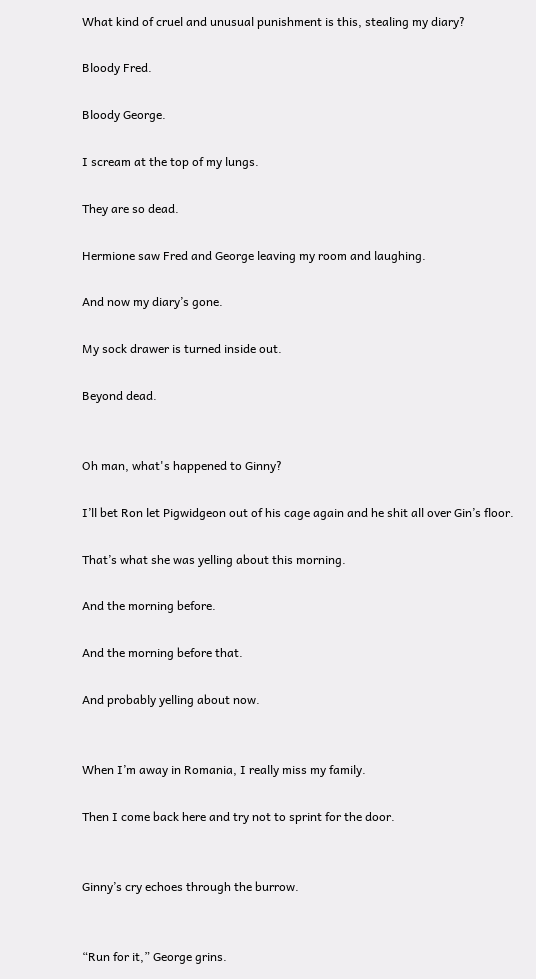What kind of cruel and unusual punishment is this, stealing my diary?

Bloody Fred.

Bloody George.

I scream at the top of my lungs.

They are so dead.

Hermione saw Fred and George leaving my room and laughing.

And now my diary’s gone.

My sock drawer is turned inside out.

Beyond dead.


Oh man, what's happened to Ginny?

I’ll bet Ron let Pigwidgeon out of his cage again and he shit all over Gin’s floor.

That’s what she was yelling about this morning.

And the morning before.

And the morning before that.

And probably yelling about now.


When I’m away in Romania, I really miss my family.

Then I come back here and try not to sprint for the door.


Ginny’s cry echoes through the burrow.


“Run for it,” George grins.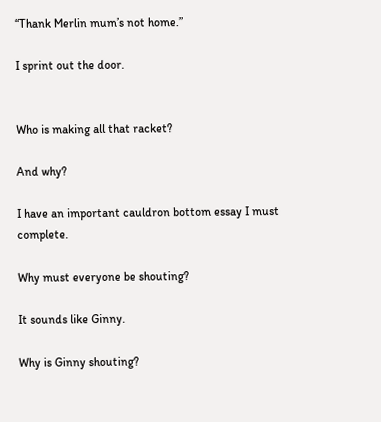“Thank Merlin mum’s not home.”

I sprint out the door.


Who is making all that racket?

And why?

I have an important cauldron bottom essay I must complete.

Why must everyone be shouting?

It sounds like Ginny.

Why is Ginny shouting?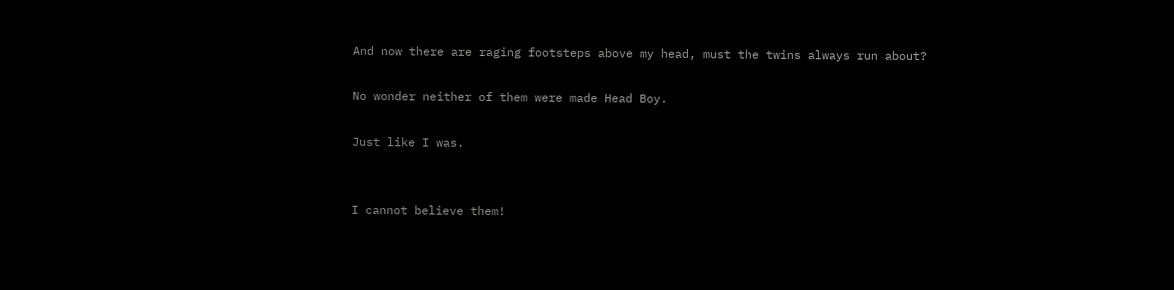And now there are raging footsteps above my head, must the twins always run about?

No wonder neither of them were made Head Boy.

Just like I was.


I cannot believe them!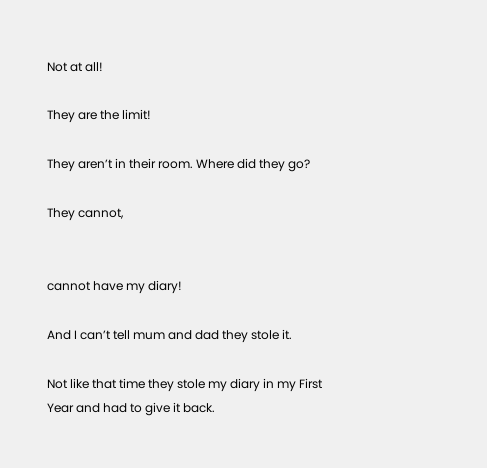Not at all!

They are the limit!

They aren’t in their room. Where did they go?

They cannot,


cannot have my diary!

And I can’t tell mum and dad they stole it.

Not like that time they stole my diary in my First Year and had to give it back.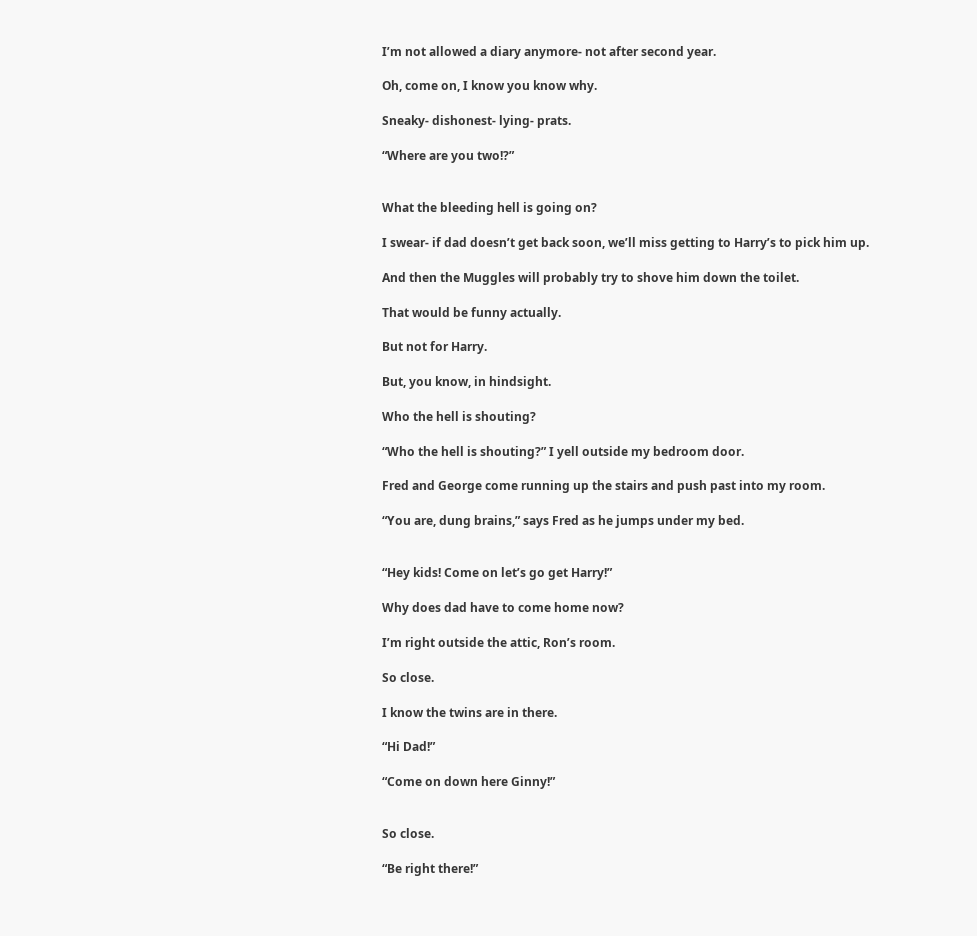I’m not allowed a diary anymore- not after second year.

Oh, come on, I know you know why.

Sneaky- dishonest- lying- prats.

“Where are you two!?”


What the bleeding hell is going on?

I swear- if dad doesn’t get back soon, we’ll miss getting to Harry’s to pick him up.

And then the Muggles will probably try to shove him down the toilet.

That would be funny actually.

But not for Harry.

But, you know, in hindsight.

Who the hell is shouting?

“Who the hell is shouting?” I yell outside my bedroom door.

Fred and George come running up the stairs and push past into my room.

“You are, dung brains,” says Fred as he jumps under my bed.


“Hey kids! Come on let’s go get Harry!”

Why does dad have to come home now?

I’m right outside the attic, Ron’s room.

So close.

I know the twins are in there.

“Hi Dad!”

“Come on down here Ginny!”


So close.

“Be right there!”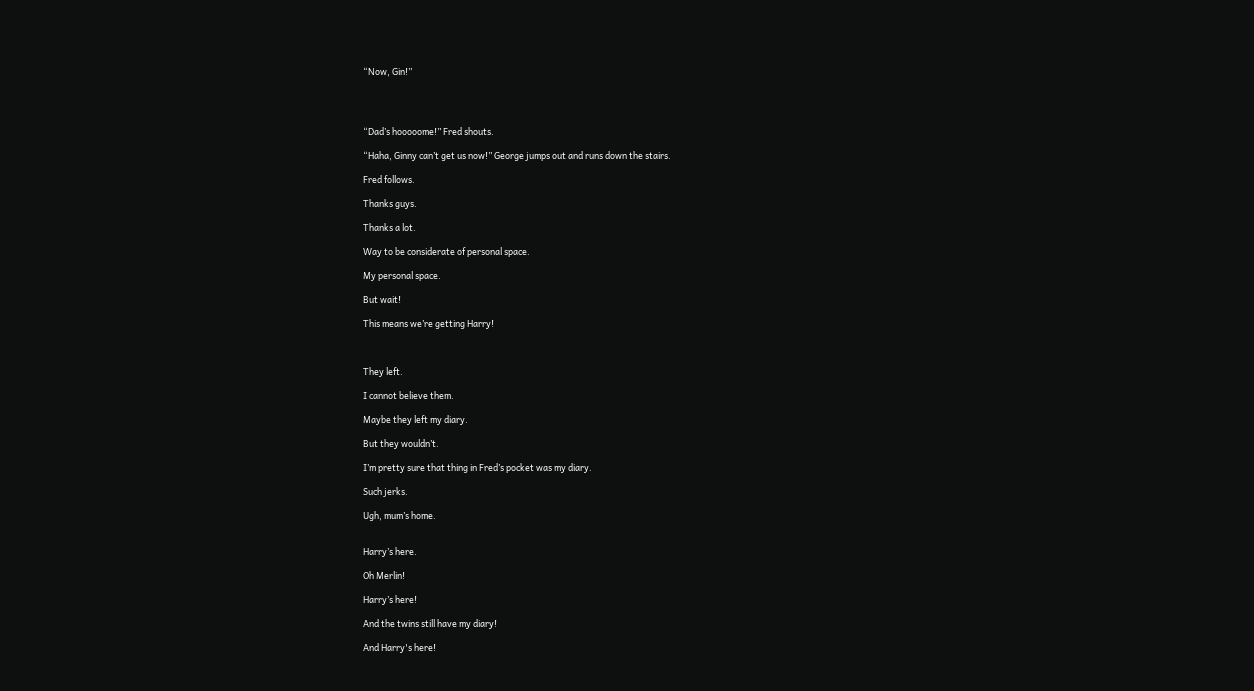“Now, Gin!”




“Dad’s hooooome!” Fred shouts.

“Haha, Ginny can’t get us now!” George jumps out and runs down the stairs.

Fred follows.

Thanks guys.

Thanks a lot.

Way to be considerate of personal space.

My personal space.

But wait!

This means we’re getting Harry!



They left.

I cannot believe them.

Maybe they left my diary.

But they wouldn’t.

I’m pretty sure that thing in Fred’s pocket was my diary.

Such jerks.

Ugh, mum’s home.


Harry’s here.

Oh Merlin!

Harry’s here!

And the twins still have my diary!

And Harry's here!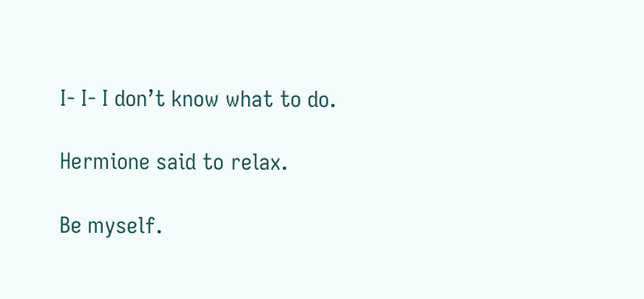I- I- I don’t know what to do.

Hermione said to relax.

Be myself.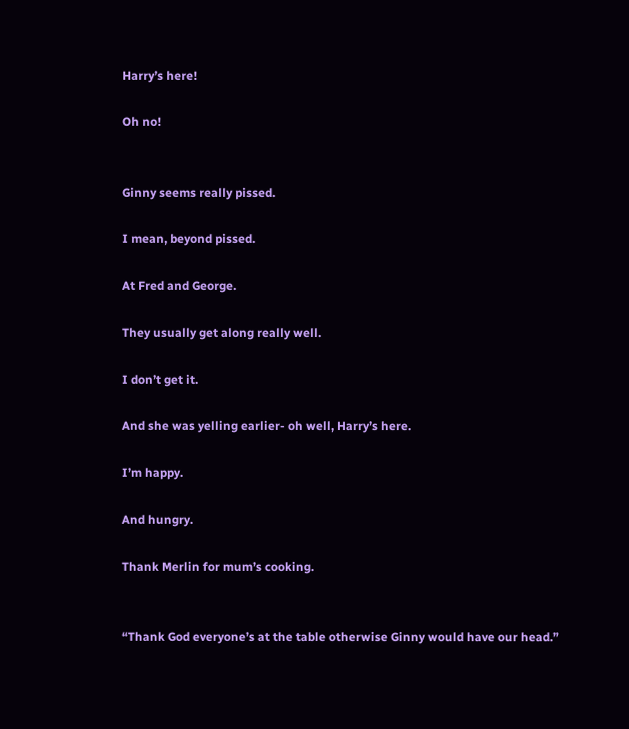Harry’s here!

Oh no!


Ginny seems really pissed.

I mean, beyond pissed.

At Fred and George.

They usually get along really well.

I don’t get it.

And she was yelling earlier- oh well, Harry’s here.

I’m happy.

And hungry.

Thank Merlin for mum’s cooking.


“Thank God everyone’s at the table otherwise Ginny would have our head.”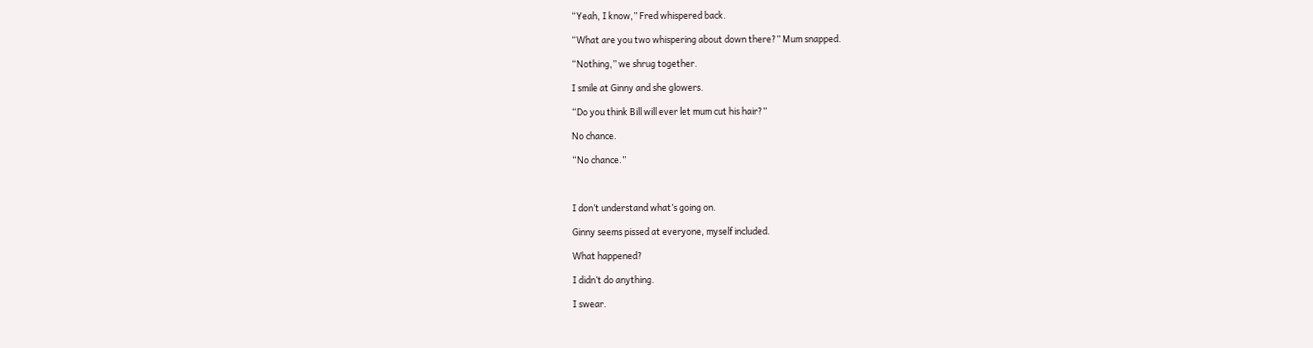“Yeah, I know,” Fred whispered back.

“What are you two whispering about down there?” Mum snapped.

“Nothing,” we shrug together.

I smile at Ginny and she glowers.

“Do you think Bill will ever let mum cut his hair?”

No chance.

“No chance.”



I don’t understand what’s going on.

Ginny seems pissed at everyone, myself included.

What happened?

I didn’t do anything.

I swear.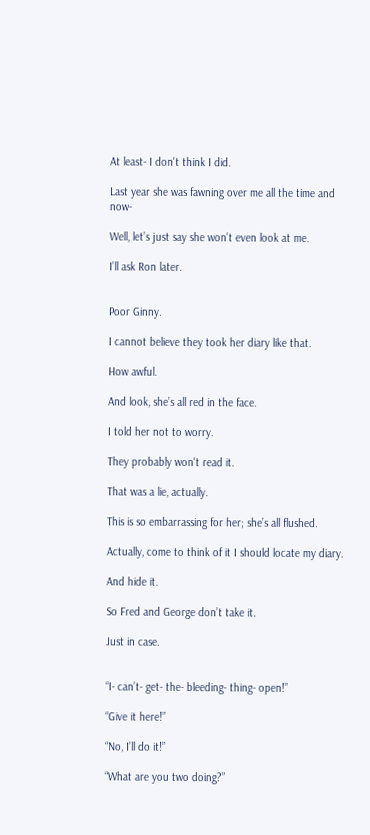At least- I don't think I did.

Last year she was fawning over me all the time and now-

Well, let’s just say she won’t even look at me.

I’ll ask Ron later.


Poor Ginny.

I cannot believe they took her diary like that.

How awful.

And look, she’s all red in the face.

I told her not to worry.

They probably won't read it.

That was a lie, actually.

This is so embarrassing for her; she’s all flushed.

Actually, come to think of it I should locate my diary.

And hide it.

So Fred and George don’t take it.

Just in case.


“I- can’t- get- the- bleeding- thing- open!”

“Give it here!”

“No, I’ll do it!”

“What are you two doing?”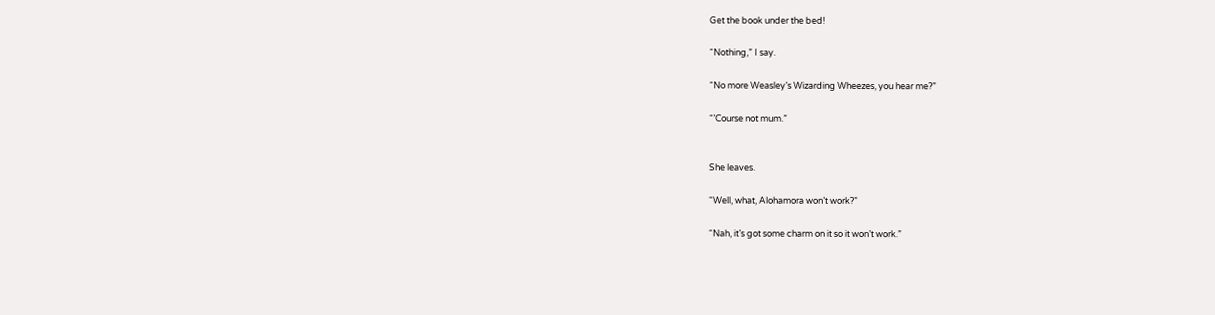Get the book under the bed!

“Nothing,” I say.

“No more Weasley’s Wizarding Wheezes, you hear me?”

“’Course not mum.”


She leaves.

“Well, what, Alohamora won’t work?”

“Nah, it’s got some charm on it so it won’t work.”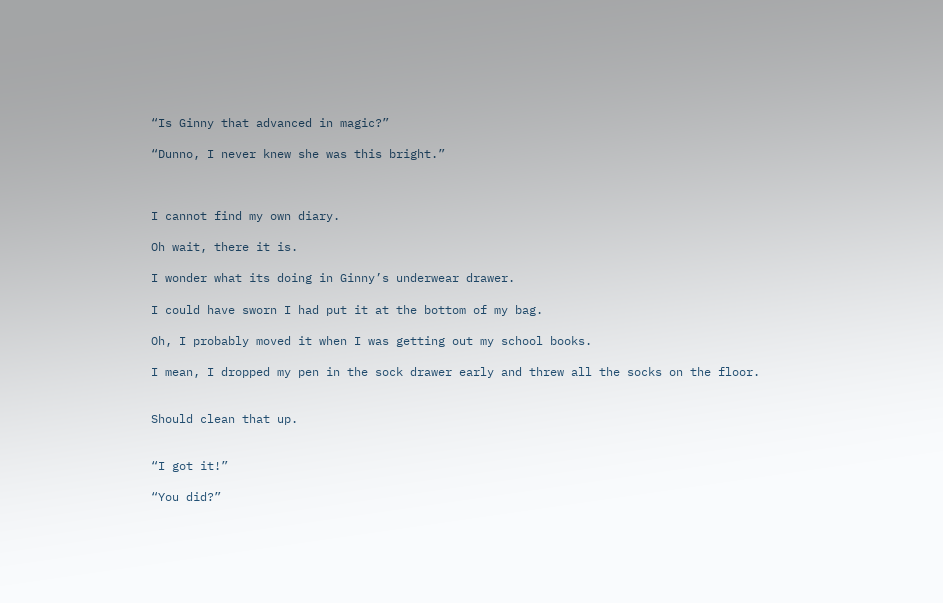“Is Ginny that advanced in magic?”

“Dunno, I never knew she was this bright.”



I cannot find my own diary.

Oh wait, there it is.

I wonder what its doing in Ginny’s underwear drawer.

I could have sworn I had put it at the bottom of my bag.

Oh, I probably moved it when I was getting out my school books.

I mean, I dropped my pen in the sock drawer early and threw all the socks on the floor.


Should clean that up.


“I got it!”

“You did?”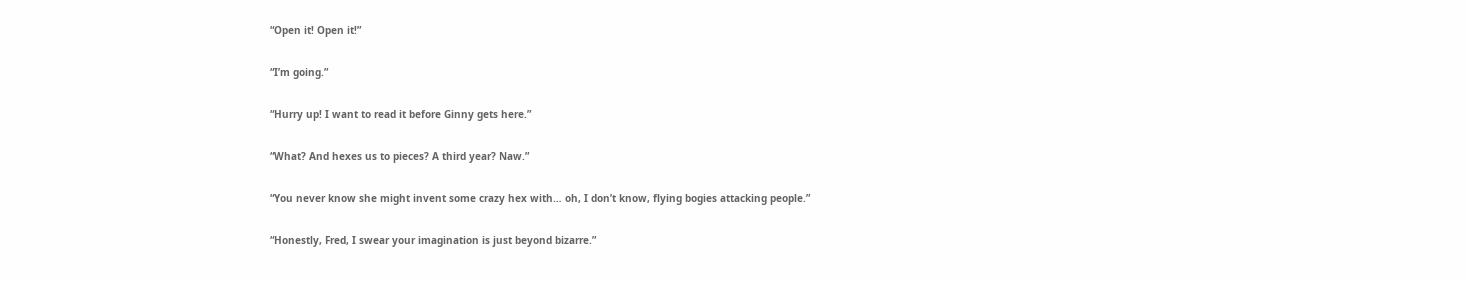“Open it! Open it!”

“I’m going.”

“Hurry up! I want to read it before Ginny gets here.”

“What? And hexes us to pieces? A third year? Naw.”

“You never know she might invent some crazy hex with… oh, I don’t know, flying bogies attacking people.”

“Honestly, Fred, I swear your imagination is just beyond bizarre.”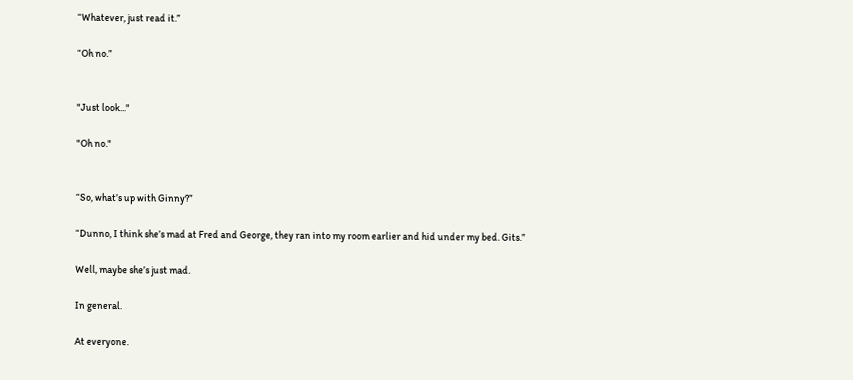“Whatever, just read it.”

“Oh no.”


"Just look..."

"Oh no."


“So, what’s up with Ginny?”

“Dunno, I think she’s mad at Fred and George, they ran into my room earlier and hid under my bed. Gits.”

Well, maybe she’s just mad.

In general.

At everyone.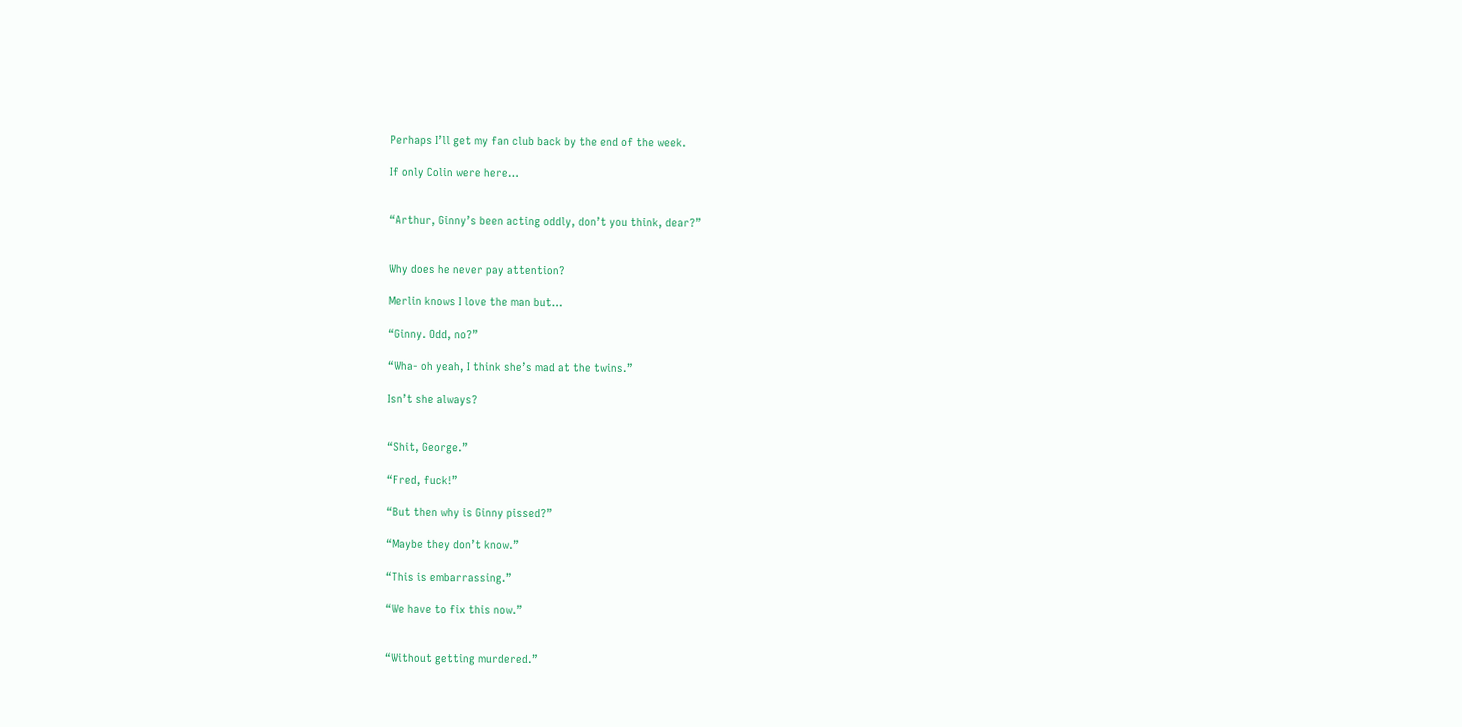Perhaps I’ll get my fan club back by the end of the week.

If only Colin were here…


“Arthur, Ginny’s been acting oddly, don’t you think, dear?”


Why does he never pay attention?

Merlin knows I love the man but…

“Ginny. Odd, no?”

“Wha- oh yeah, I think she’s mad at the twins.”

Isn’t she always?


“Shit, George.”

“Fred, fuck!”

“But then why is Ginny pissed?”

“Maybe they don’t know.”

“This is embarrassing.”

“We have to fix this now.”


“Without getting murdered.”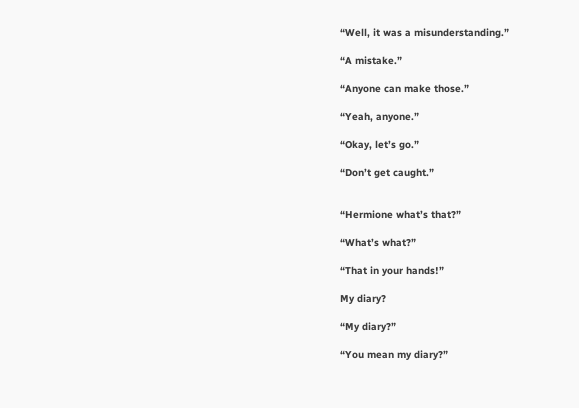“Well, it was a misunderstanding.”

“A mistake.”

“Anyone can make those.”

“Yeah, anyone.”

“Okay, let’s go.”

“Don’t get caught.”


“Hermione what’s that?”

“What’s what?”

“That in your hands!”

My diary?

“My diary?”

“You mean my diary?”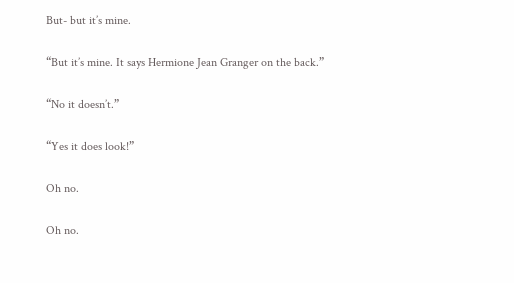But- but it’s mine.

“But it’s mine. It says Hermione Jean Granger on the back.”

“No it doesn’t.”

“Yes it does look!”

Oh no.

Oh no.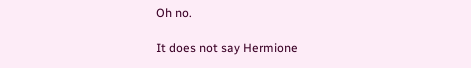Oh no.

It does not say Hermione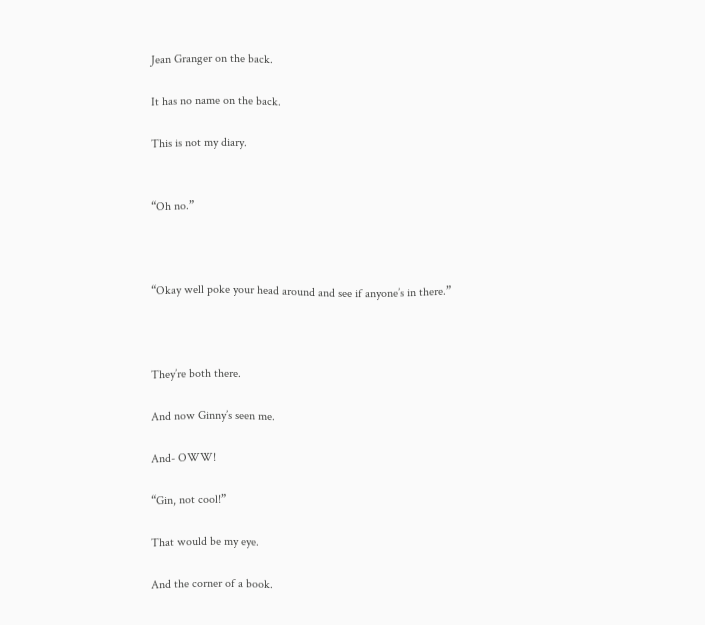Jean Granger on the back.

It has no name on the back.

This is not my diary.


“Oh no.”



“Okay well poke your head around and see if anyone’s in there.”



They’re both there.

And now Ginny’s seen me.

And- OWW!

“Gin, not cool!”

That would be my eye.

And the corner of a book.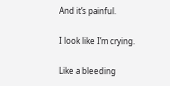And it’s painful.

I look like I’m crying.

Like a bleeding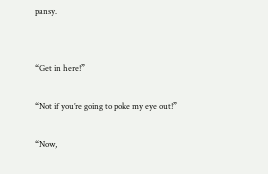pansy.


“Get in here!”

“Not if you’re going to poke my eye out!”

“Now,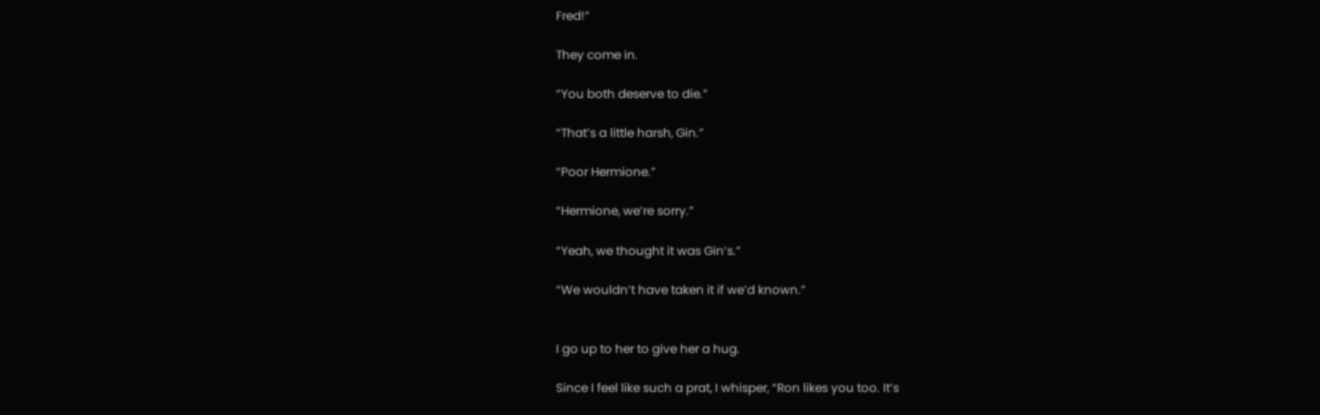Fred!”

They come in.

“You both deserve to die.”

“That’s a little harsh, Gin.”

“Poor Hermione.”

“Hermione, we’re sorry.”

“Yeah, we thought it was Gin’s.”

“We wouldn’t have taken it if we’d known.”


I go up to her to give her a hug.

Since I feel like such a prat, I whisper, “Ron likes you too. It’s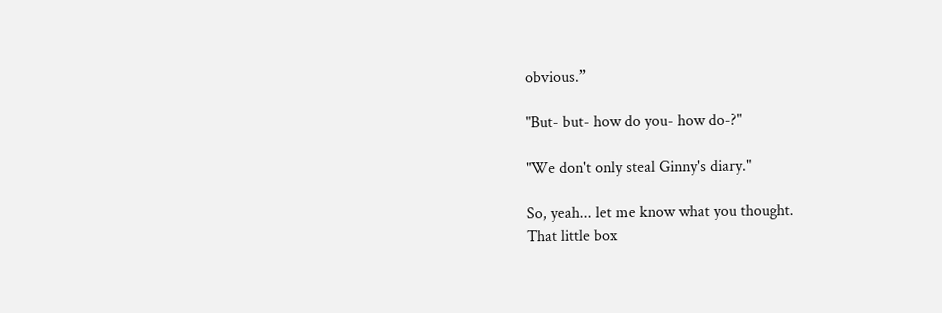obvious.”

"But- but- how do you- how do-?"

"We don't only steal Ginny's diary."

So, yeah... let me know what you thought.
That little box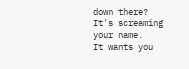down there?
It's screaming your name.
It wants you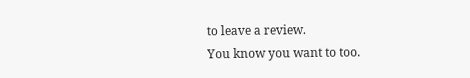to leave a review.
You know you want to too.